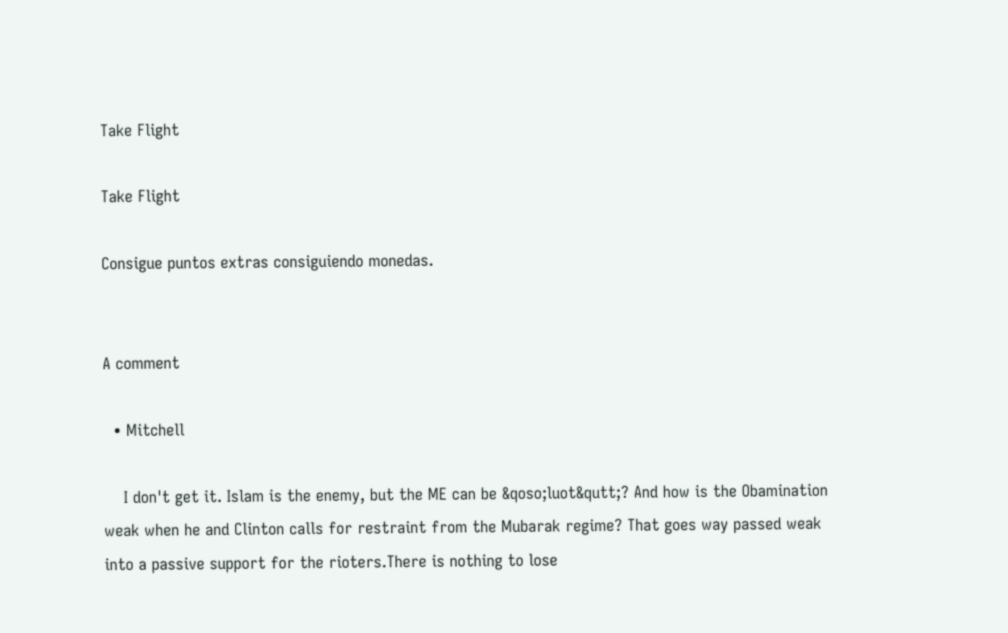Take Flight

Take Flight

Consigue puntos extras consiguiendo monedas.


A comment

  • Mitchell

    I don't get it. Islam is the enemy, but the ME can be &qoso;luot&qutt;? And how is the Obamination weak when he and Clinton calls for restraint from the Mubarak regime? That goes way passed weak into a passive support for the rioters.There is nothing to lose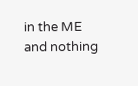in the ME and nothing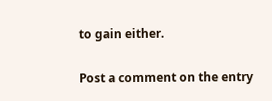to gain either.

Post a comment on the entry